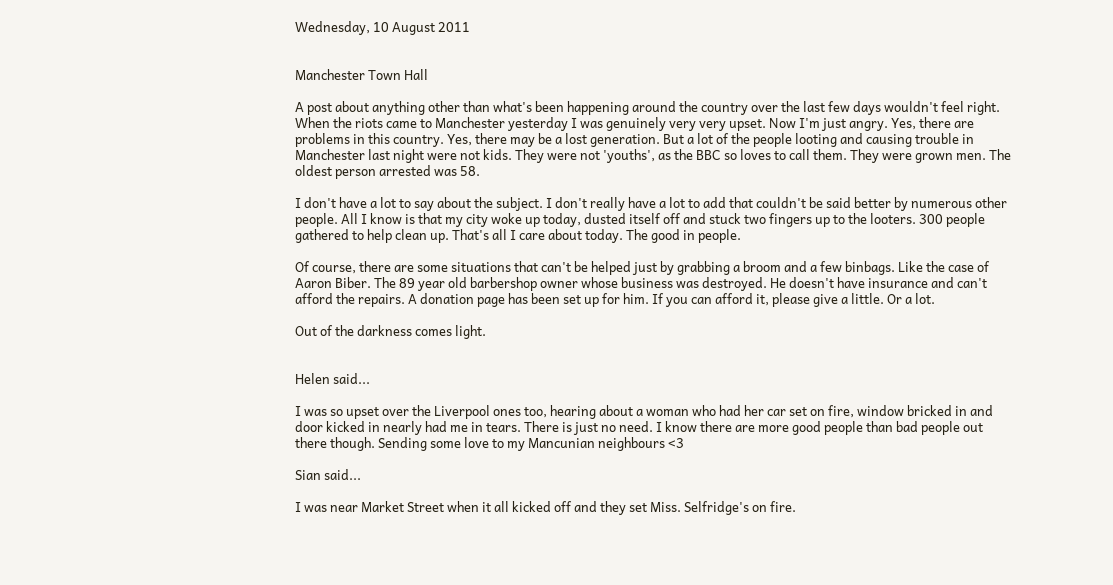Wednesday, 10 August 2011


Manchester Town Hall

A post about anything other than what's been happening around the country over the last few days wouldn't feel right. When the riots came to Manchester yesterday I was genuinely very very upset. Now I'm just angry. Yes, there are problems in this country. Yes, there may be a lost generation. But a lot of the people looting and causing trouble in Manchester last night were not kids. They were not 'youths', as the BBC so loves to call them. They were grown men. The oldest person arrested was 58.

I don't have a lot to say about the subject. I don't really have a lot to add that couldn't be said better by numerous other people. All I know is that my city woke up today, dusted itself off and stuck two fingers up to the looters. 300 people gathered to help clean up. That's all I care about today. The good in people.

Of course, there are some situations that can't be helped just by grabbing a broom and a few binbags. Like the case of Aaron Biber. The 89 year old barbershop owner whose business was destroyed. He doesn't have insurance and can't afford the repairs. A donation page has been set up for him. If you can afford it, please give a little. Or a lot.

Out of the darkness comes light.


Helen said...

I was so upset over the Liverpool ones too, hearing about a woman who had her car set on fire, window bricked in and door kicked in nearly had me in tears. There is just no need. I know there are more good people than bad people out there though. Sending some love to my Mancunian neighbours <3

Sian said...

I was near Market Street when it all kicked off and they set Miss. Selfridge's on fire.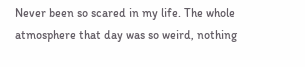Never been so scared in my life. The whole atmosphere that day was so weird, nothing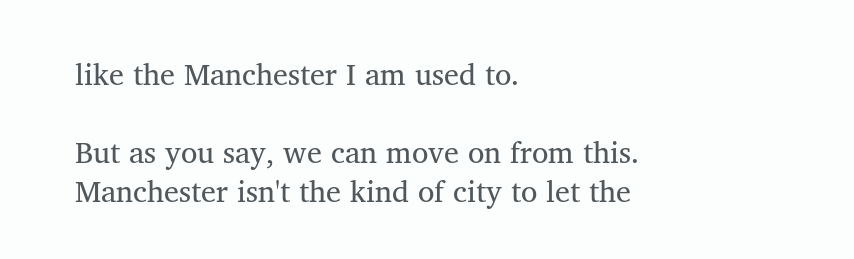like the Manchester I am used to.

But as you say, we can move on from this. Manchester isn't the kind of city to let the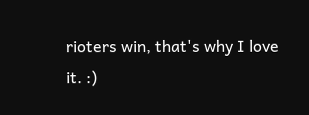rioters win, that's why I love it. :)